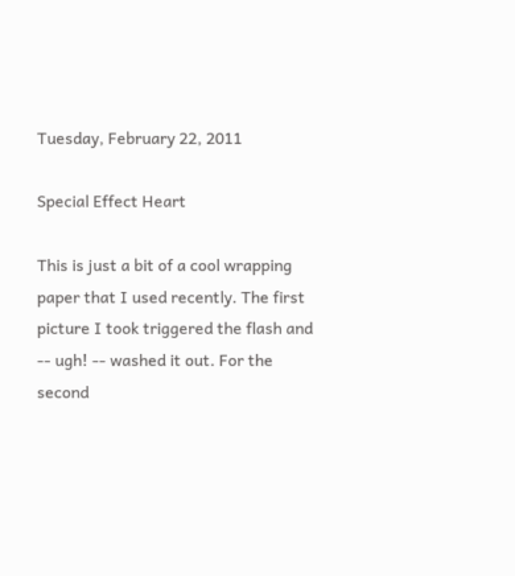Tuesday, February 22, 2011

Special Effect Heart

This is just a bit of a cool wrapping paper that I used recently. The first picture I took triggered the flash and -- ugh! -- washed it out. For the second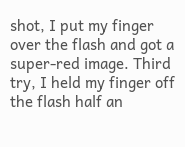shot, I put my finger over the flash and got a super-red image. Third try, I held my finger off the flash half an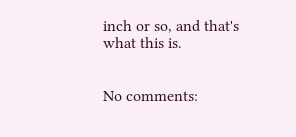inch or so, and that's what this is.


No comments: